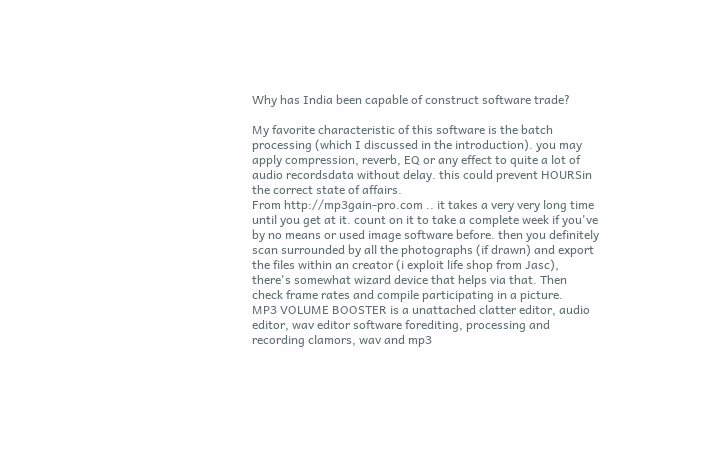Why has India been capable of construct software trade?

My favorite characteristic of this software is the batch processing (which I discussed in the introduction). you may apply compression, reverb, EQ or any effect to quite a lot of audio recordsdata without delay. this could prevent HOURSin the correct state of affairs.
From http://mp3gain-pro.com .. it takes a very very long time until you get at it. count on it to take a complete week if you've by no means or used image software before. then you definitely scan surrounded by all the photographs (if drawn) and export the files within an creator (i exploit life shop from Jasc), there's somewhat wizard device that helps via that. Then check frame rates and compile participating in a picture.
MP3 VOLUME BOOSTER is a unattached clatter editor, audio editor, wav editor software forediting, processing and recording clamors, wav and mp3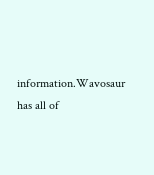information.Wavosaur has all of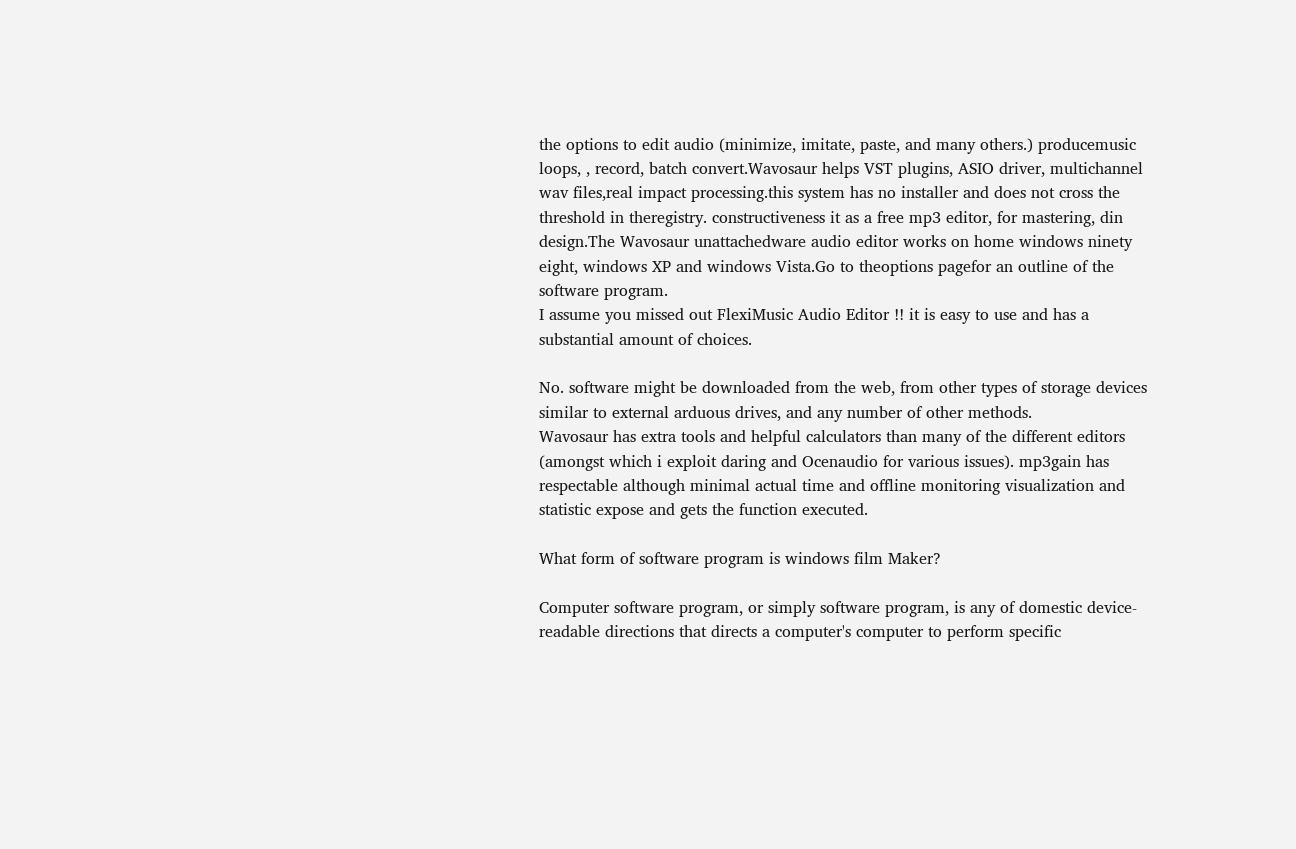the options to edit audio (minimize, imitate, paste, and many others.) producemusic loops, , record, batch convert.Wavosaur helps VST plugins, ASIO driver, multichannel wav files,real impact processing.this system has no installer and does not cross the threshold in theregistry. constructiveness it as a free mp3 editor, for mastering, din design.The Wavosaur unattachedware audio editor works on home windows ninety eight, windows XP and windows Vista.Go to theoptions pagefor an outline of the software program.
I assume you missed out FlexiMusic Audio Editor !! it is easy to use and has a substantial amount of choices.

No. software might be downloaded from the web, from other types of storage devices similar to external arduous drives, and any number of other methods.
Wavosaur has extra tools and helpful calculators than many of the different editors (amongst which i exploit daring and Ocenaudio for various issues). mp3gain has respectable although minimal actual time and offline monitoring visualization and statistic expose and gets the function executed.

What form of software program is windows film Maker?

Computer software program, or simply software program, is any of domestic device-readable directions that directs a computer's computer to perform specific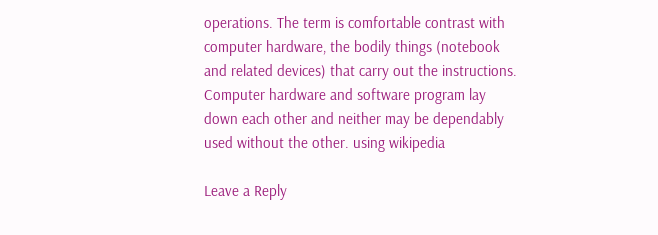operations. The term is comfortable contrast with computer hardware, the bodily things (notebook and related devices) that carry out the instructions. Computer hardware and software program lay down each other and neither may be dependably used without the other. using wikipedia

Leave a Reply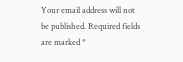Your email address will not be published. Required fields are marked *